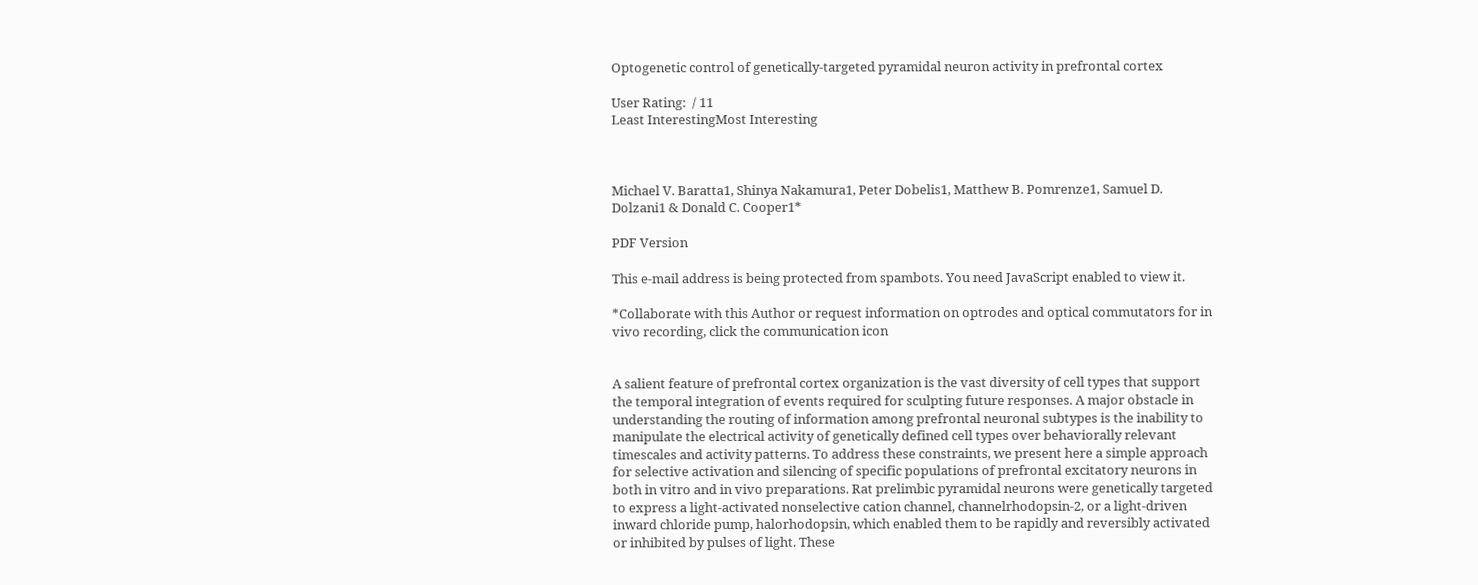Optogenetic control of genetically-targeted pyramidal neuron activity in prefrontal cortex

User Rating:  / 11
Least InterestingMost Interesting



Michael V. Baratta1, Shinya Nakamura1, Peter Dobelis1, Matthew B. Pomrenze1, Samuel D. Dolzani1 & Donald C. Cooper1*

PDF Version

This e-mail address is being protected from spambots. You need JavaScript enabled to view it.

*Collaborate with this Author or request information on optrodes and optical commutators for in vivo recording, click the communication icon


A salient feature of prefrontal cortex organization is the vast diversity of cell types that support the temporal integration of events required for sculpting future responses. A major obstacle in understanding the routing of information among prefrontal neuronal subtypes is the inability to manipulate the electrical activity of genetically defined cell types over behaviorally relevant timescales and activity patterns. To address these constraints, we present here a simple approach for selective activation and silencing of specific populations of prefrontal excitatory neurons in both in vitro and in vivo preparations. Rat prelimbic pyramidal neurons were genetically targeted to express a light-activated nonselective cation channel, channelrhodopsin-2, or a light-driven inward chloride pump, halorhodopsin, which enabled them to be rapidly and reversibly activated or inhibited by pulses of light. These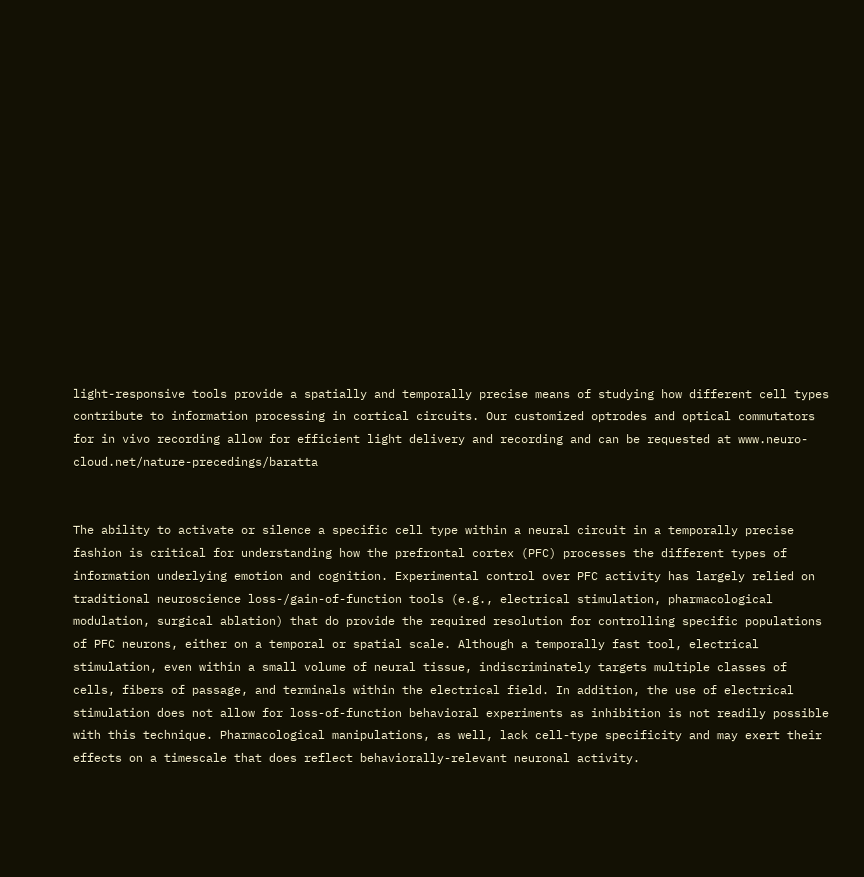light-responsive tools provide a spatially and temporally precise means of studying how different cell types contribute to information processing in cortical circuits. Our customized optrodes and optical commutators for in vivo recording allow for efficient light delivery and recording and can be requested at www.neuro-cloud.net/nature-precedings/baratta


The ability to activate or silence a specific cell type within a neural circuit in a temporally precise fashion is critical for understanding how the prefrontal cortex (PFC) processes the different types of information underlying emotion and cognition. Experimental control over PFC activity has largely relied on traditional neuroscience loss-/gain-of-function tools (e.g., electrical stimulation, pharmacological modulation, surgical ablation) that do provide the required resolution for controlling specific populations of PFC neurons, either on a temporal or spatial scale. Although a temporally fast tool, electrical stimulation, even within a small volume of neural tissue, indiscriminately targets multiple classes of cells, fibers of passage, and terminals within the electrical field. In addition, the use of electrical stimulation does not allow for loss-of-function behavioral experiments as inhibition is not readily possible with this technique. Pharmacological manipulations, as well, lack cell-type specificity and may exert their effects on a timescale that does reflect behaviorally-relevant neuronal activity.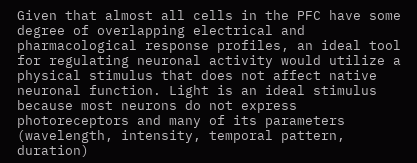Given that almost all cells in the PFC have some degree of overlapping electrical and pharmacological response profiles, an ideal tool for regulating neuronal activity would utilize a physical stimulus that does not affect native neuronal function. Light is an ideal stimulus because most neurons do not express photoreceptors and many of its parameters (wavelength, intensity, temporal pattern, duration)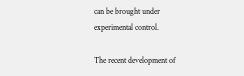can be brought under experimental control.

The recent development of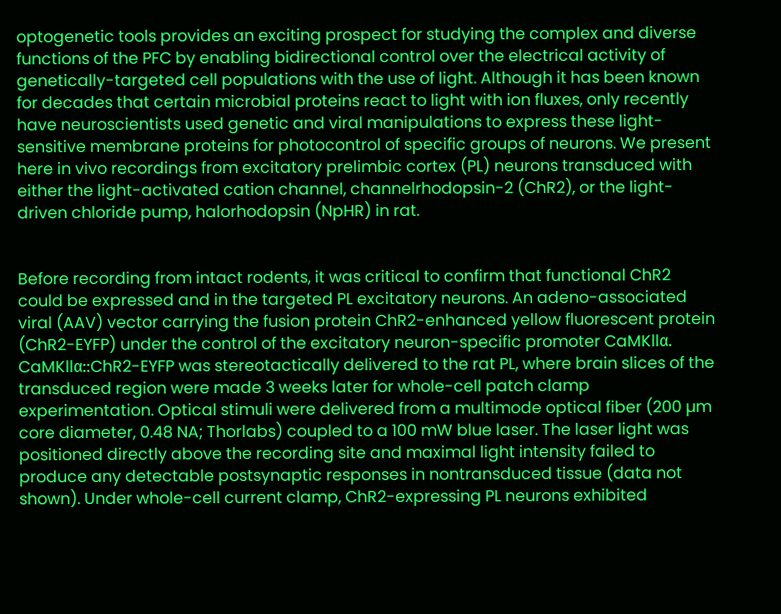optogenetic tools provides an exciting prospect for studying the complex and diverse functions of the PFC by enabling bidirectional control over the electrical activity of genetically-targeted cell populations with the use of light. Although it has been known for decades that certain microbial proteins react to light with ion fluxes, only recently have neuroscientists used genetic and viral manipulations to express these light-sensitive membrane proteins for photocontrol of specific groups of neurons. We present here in vivo recordings from excitatory prelimbic cortex (PL) neurons transduced with either the light-activated cation channel, channelrhodopsin-2 (ChR2), or the light-driven chloride pump, halorhodopsin (NpHR) in rat.


Before recording from intact rodents, it was critical to confirm that functional ChR2 could be expressed and in the targeted PL excitatory neurons. An adeno-associated viral (AAV) vector carrying the fusion protein ChR2-enhanced yellow fluorescent protein (ChR2-EYFP) under the control of the excitatory neuron-specific promoter CaMKllα. CaMKllα::ChR2-EYFP was stereotactically delivered to the rat PL, where brain slices of the transduced region were made 3 weeks later for whole-cell patch clamp experimentation. Optical stimuli were delivered from a multimode optical fiber (200 µm core diameter, 0.48 NA; Thorlabs) coupled to a 100 mW blue laser. The laser light was positioned directly above the recording site and maximal light intensity failed to produce any detectable postsynaptic responses in nontransduced tissue (data not shown). Under whole-cell current clamp, ChR2-expressing PL neurons exhibited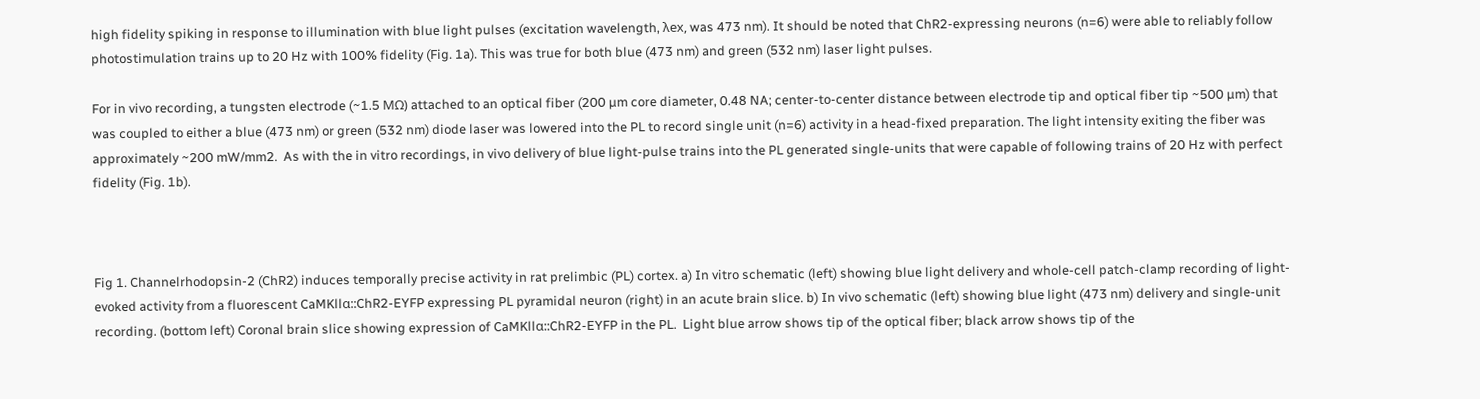high fidelity spiking in response to illumination with blue light pulses (excitation wavelength, λex, was 473 nm). It should be noted that ChR2-expressing neurons (n=6) were able to reliably follow photostimulation trains up to 20 Hz with 100% fidelity (Fig. 1a). This was true for both blue (473 nm) and green (532 nm) laser light pulses.

For in vivo recording, a tungsten electrode (~1.5 MΩ) attached to an optical fiber (200 µm core diameter, 0.48 NA; center-to-center distance between electrode tip and optical fiber tip ~500 µm) that was coupled to either a blue (473 nm) or green (532 nm) diode laser was lowered into the PL to record single unit (n=6) activity in a head-fixed preparation. The light intensity exiting the fiber was approximately ~200 mW/mm2.  As with the in vitro recordings, in vivo delivery of blue light-pulse trains into the PL generated single-units that were capable of following trains of 20 Hz with perfect fidelity (Fig. 1b).



Fig 1. Channelrhodopsin-2 (ChR2) induces temporally precise activity in rat prelimbic (PL) cortex. a) In vitro schematic (left) showing blue light delivery and whole-cell patch-clamp recording of light-evoked activity from a fluorescent CaMKllα::ChR2-EYFP expressing PL pyramidal neuron (right) in an acute brain slice. b) In vivo schematic (left) showing blue light (473 nm) delivery and single-unit recording. (bottom left) Coronal brain slice showing expression of CaMKllα::ChR2-EYFP in the PL.  Light blue arrow shows tip of the optical fiber; black arrow shows tip of the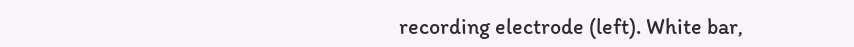recording electrode (left). White bar,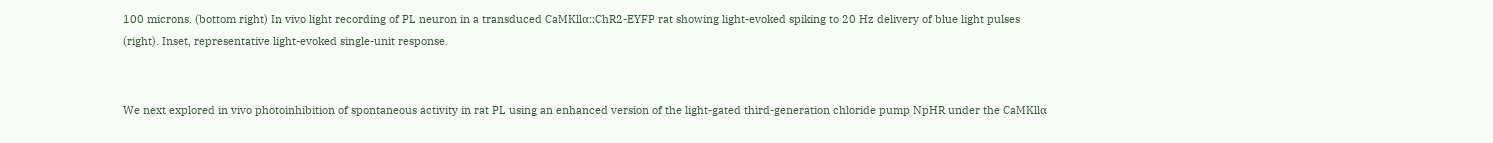100 microns. (bottom right) In vivo light recording of PL neuron in a transduced CaMKllα::ChR2-EYFP rat showing light-evoked spiking to 20 Hz delivery of blue light pulses (right). Inset, representative light-evoked single-unit response.


We next explored in vivo photoinhibition of spontaneous activity in rat PL using an enhanced version of the light-gated third-generation chloride pump NpHR under the CaMKllα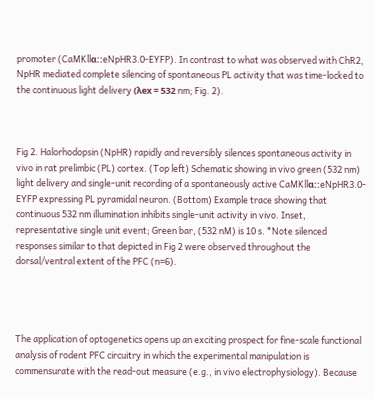promoter (CaMKllα::eNpHR3.0-EYFP). In contrast to what was observed with ChR2, NpHR mediated complete silencing of spontaneous PL activity that was time-locked to the continuous light delivery (λex = 532 nm; Fig. 2).



Fig 2. Halorhodopsin (NpHR) rapidly and reversibly silences spontaneous activity in vivo in rat prelimbic (PL) cortex. (Top left) Schematic showing in vivo green (532 nm) light delivery and single-unit recording of a spontaneously active CaMKllα::eNpHR3.0- EYFP expressing PL pyramidal neuron. (Bottom) Example trace showing that continuous 532 nm illumination inhibits single-unit activity in vivo. Inset, representative single unit event; Green bar, (532 nM) is 10 s. *Note silenced responses similar to that depicted in Fig 2 were observed throughout the dorsal/ventral extent of the PFC (n=6).




The application of optogenetics opens up an exciting prospect for fine-scale functional analysis of rodent PFC circuitry in which the experimental manipulation is commensurate with the read-out measure (e.g., in vivo electrophysiology). Because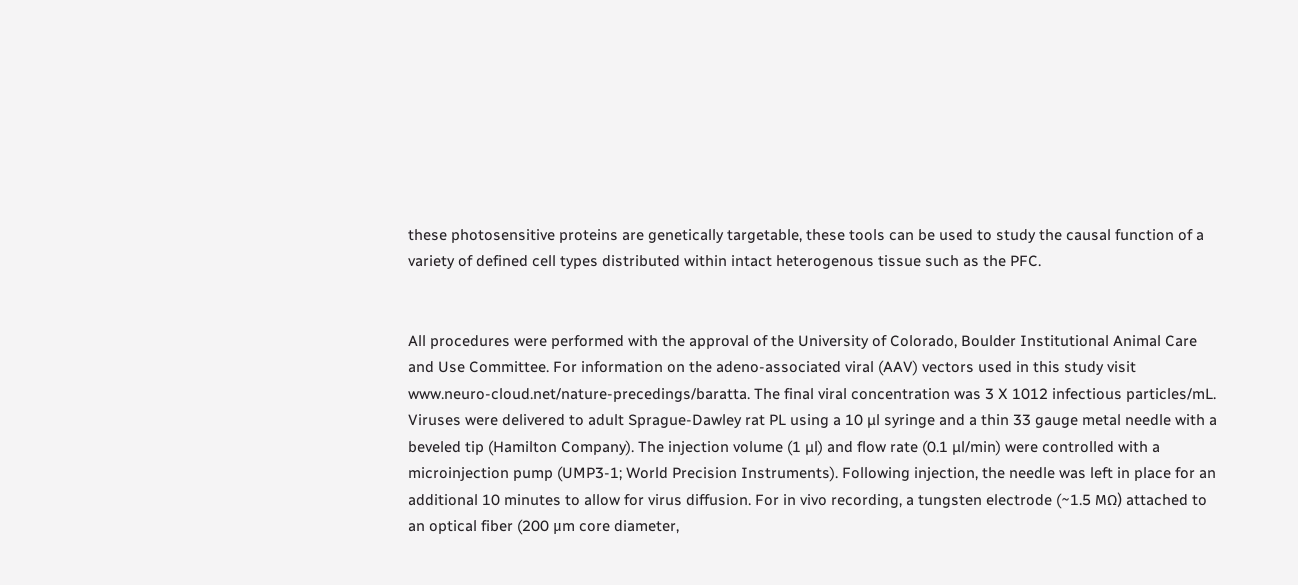these photosensitive proteins are genetically targetable, these tools can be used to study the causal function of a variety of defined cell types distributed within intact heterogenous tissue such as the PFC.


All procedures were performed with the approval of the University of Colorado, Boulder Institutional Animal Care and Use Committee. For information on the adeno-associated viral (AAV) vectors used in this study visit www.neuro-cloud.net/nature-precedings/baratta. The final viral concentration was 3 X 1012 infectious particles/mL. Viruses were delivered to adult Sprague-Dawley rat PL using a 10 µl syringe and a thin 33 gauge metal needle with a beveled tip (Hamilton Company). The injection volume (1 µl) and flow rate (0.1 µl/min) were controlled with a microinjection pump (UMP3-1; World Precision Instruments). Following injection, the needle was left in place for an additional 10 minutes to allow for virus diffusion. For in vivo recording, a tungsten electrode (~1.5 MΩ) attached to an optical fiber (200 μm core diameter,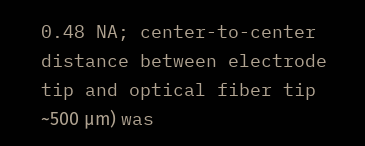0.48 NA; center-to-center distance between electrode tip and optical fiber tip ~500 μm) was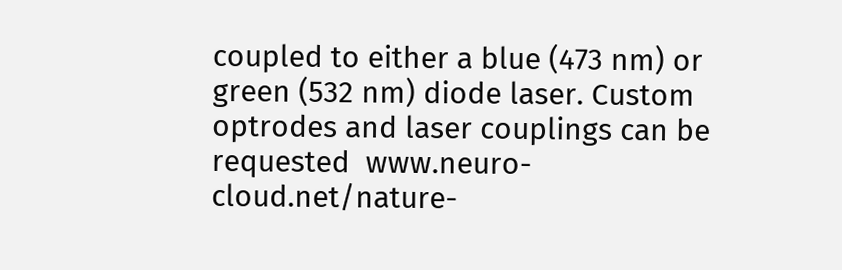coupled to either a blue (473 nm) or green (532 nm) diode laser. Custom optrodes and laser couplings can be requested  www.neuro-cloud.net/nature-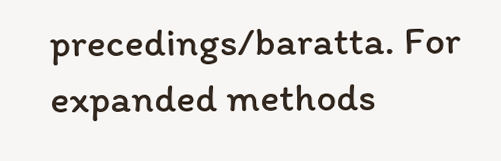precedings/baratta. For expanded methods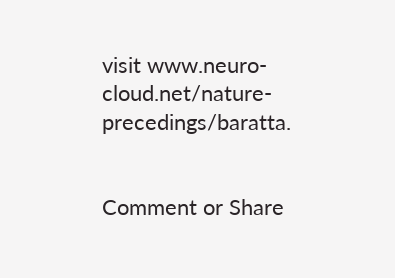visit www.neuro-cloud.net/nature-precedings/baratta.


Comment or Share